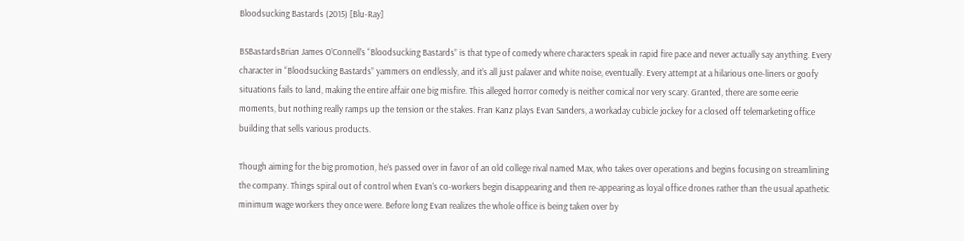Bloodsucking Bastards (2015) [Blu-Ray]

BSBastardsBrian James O’Connell’s “Bloodsucking Bastards” is that type of comedy where characters speak in rapid fire pace and never actually say anything. Every character in “Bloodsucking Bastards” yammers on endlessly, and it’s all just palaver and white noise, eventually. Every attempt at a hilarious one-liners or goofy situations fails to land, making the entire affair one big misfire. This alleged horror comedy is neither comical nor very scary. Granted, there are some eerie moments, but nothing really ramps up the tension or the stakes. Fran Kanz plays Evan Sanders, a workaday cubicle jockey for a closed off telemarketing office building that sells various products.

Though aiming for the big promotion, he’s passed over in favor of an old college rival named Max, who takes over operations and begins focusing on streamlining the company. Things spiral out of control when Evan’s co-workers begin disappearing and then re-appearing as loyal office drones rather than the usual apathetic minimum wage workers they once were. Before long Evan realizes the whole office is being taken over by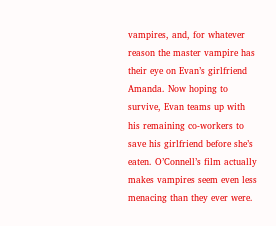vampires, and, for whatever reason the master vampire has their eye on Evan’s girlfriend Amanda. Now hoping to survive, Evan teams up with his remaining co-workers to save his girlfriend before she’s eaten. O’Connell’s film actually makes vampires seem even less menacing than they ever were.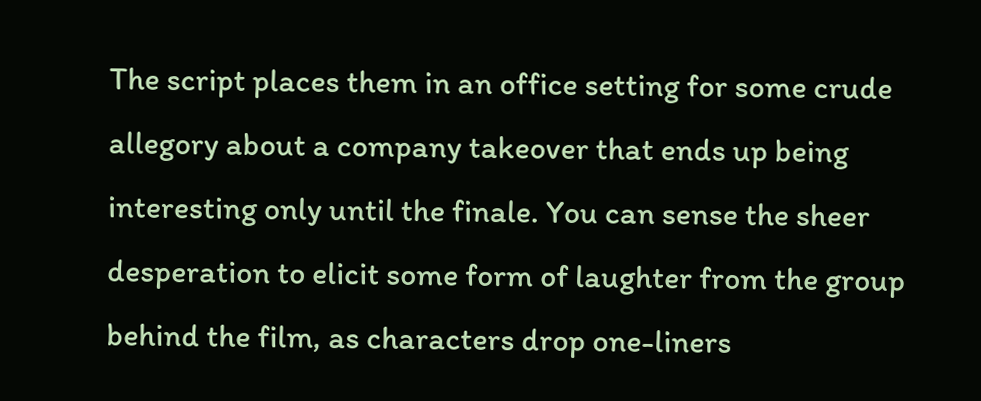The script places them in an office setting for some crude allegory about a company takeover that ends up being interesting only until the finale. You can sense the sheer desperation to elicit some form of laughter from the group behind the film, as characters drop one-liners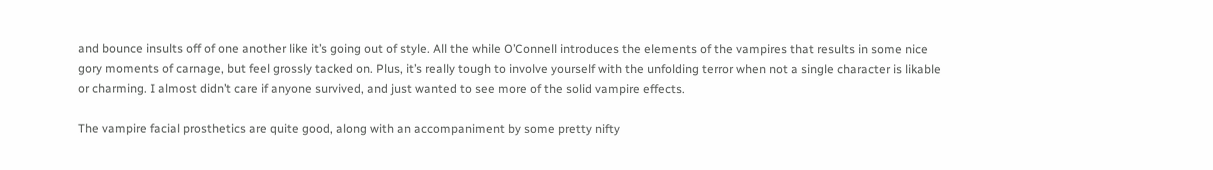and bounce insults off of one another like it’s going out of style. All the while O’Connell introduces the elements of the vampires that results in some nice gory moments of carnage, but feel grossly tacked on. Plus, it’s really tough to involve yourself with the unfolding terror when not a single character is likable or charming. I almost didn’t care if anyone survived, and just wanted to see more of the solid vampire effects.

The vampire facial prosthetics are quite good, along with an accompaniment by some pretty nifty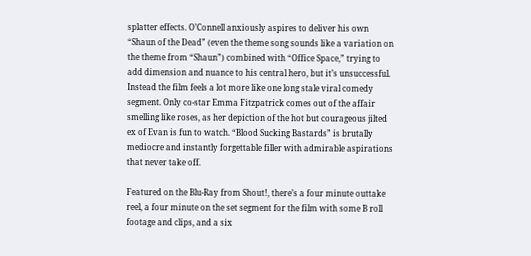splatter effects. O’Connell anxiously aspires to deliver his own “Shaun of the Dead” (even the theme song sounds like a variation on the theme from “Shaun”) combined with “Office Space,” trying to add dimension and nuance to his central hero, but it’s unsuccessful. Instead the film feels a lot more like one long stale viral comedy segment. Only co-star Emma Fitzpatrick comes out of the affair smelling like roses, as her depiction of the hot but courageous jilted ex of Evan is fun to watch. “Blood Sucking Bastards” is brutally mediocre and instantly forgettable filler with admirable aspirations that never take off.

Featured on the Blu-Ray from Shout!, there’s a four minute outtake reel, a four minute on the set segment for the film with some B roll footage and clips, and a six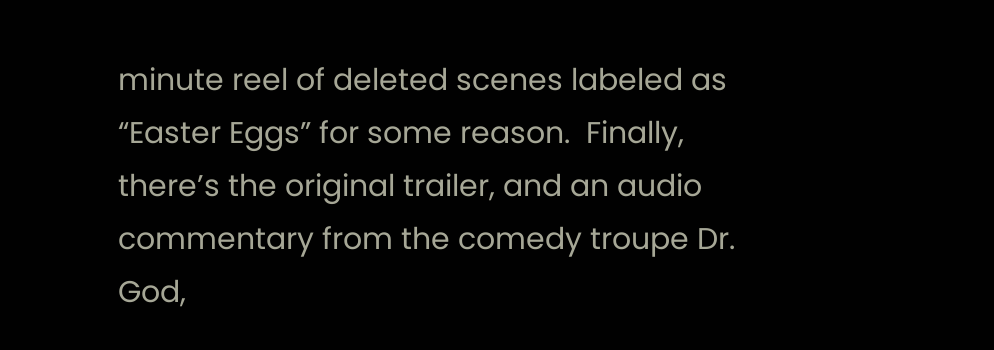minute reel of deleted scenes labeled as “Easter Eggs” for some reason.  Finally, there’s the original trailer, and an audio commentary from the comedy troupe Dr. God,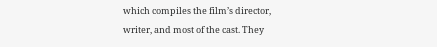which compiles the film’s director, writer, and most of the cast. They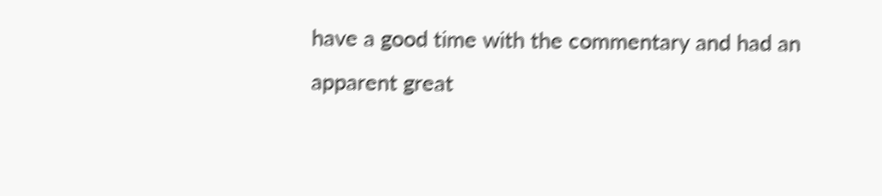have a good time with the commentary and had an apparent great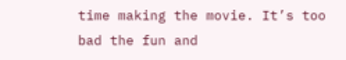time making the movie. It’s too bad the fun and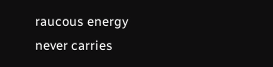raucous energy never carries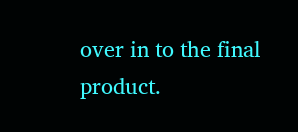over in to the final product.